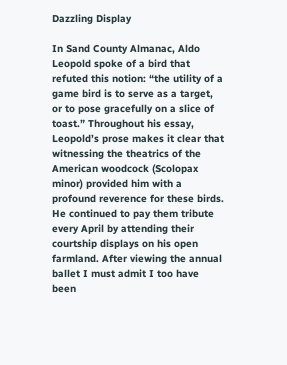Dazzling Display

In Sand County Almanac, Aldo Leopold spoke of a bird that refuted this notion: “the utility of a game bird is to serve as a target, or to pose gracefully on a slice of toast.” Throughout his essay, Leopold’s prose makes it clear that witnessing the theatrics of the American woodcock (Scolopax minor) provided him with a profound reverence for these birds. He continued to pay them tribute every April by attending their courtship displays on his open farmland. After viewing the annual ballet I must admit I too have been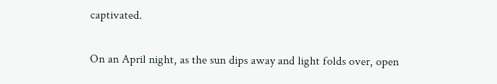captivated.

On an April night, as the sun dips away and light folds over, open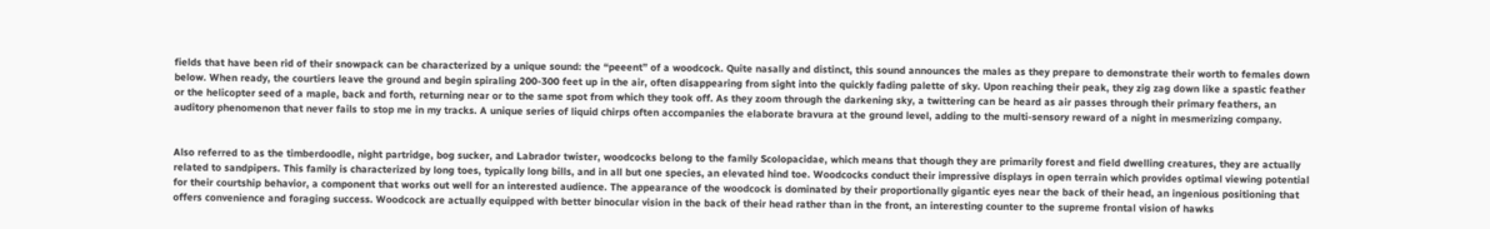fields that have been rid of their snowpack can be characterized by a unique sound: the “peeent” of a woodcock. Quite nasally and distinct, this sound announces the males as they prepare to demonstrate their worth to females down below. When ready, the courtiers leave the ground and begin spiraling 200-300 feet up in the air, often disappearing from sight into the quickly fading palette of sky. Upon reaching their peak, they zig zag down like a spastic feather or the helicopter seed of a maple, back and forth, returning near or to the same spot from which they took off. As they zoom through the darkening sky, a twittering can be heard as air passes through their primary feathers, an auditory phenomenon that never fails to stop me in my tracks. A unique series of liquid chirps often accompanies the elaborate bravura at the ground level, adding to the multi-sensory reward of a night in mesmerizing company.


Also referred to as the timberdoodle, night partridge, bog sucker, and Labrador twister, woodcocks belong to the family Scolopacidae, which means that though they are primarily forest and field dwelling creatures, they are actually related to sandpipers. This family is characterized by long toes, typically long bills, and in all but one species, an elevated hind toe. Woodcocks conduct their impressive displays in open terrain which provides optimal viewing potential for their courtship behavior, a component that works out well for an interested audience. The appearance of the woodcock is dominated by their proportionally gigantic eyes near the back of their head, an ingenious positioning that offers convenience and foraging success. Woodcock are actually equipped with better binocular vision in the back of their head rather than in the front, an interesting counter to the supreme frontal vision of hawks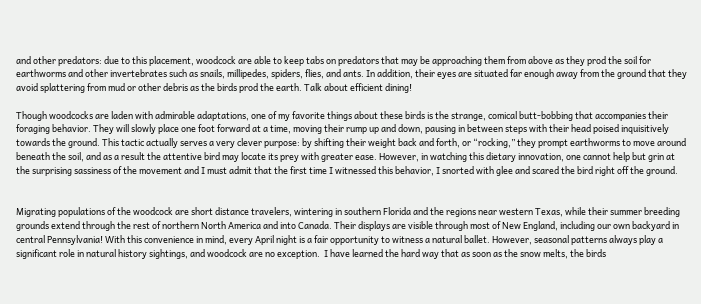and other predators: due to this placement, woodcock are able to keep tabs on predators that may be approaching them from above as they prod the soil for earthworms and other invertebrates such as snails, millipedes, spiders, flies, and ants. In addition, their eyes are situated far enough away from the ground that they avoid splattering from mud or other debris as the birds prod the earth. Talk about efficient dining!

Though woodcocks are laden with admirable adaptations, one of my favorite things about these birds is the strange, comical butt-bobbing that accompanies their foraging behavior. They will slowly place one foot forward at a time, moving their rump up and down, pausing in between steps with their head poised inquisitively towards the ground. This tactic actually serves a very clever purpose: by shifting their weight back and forth, or “rocking,” they prompt earthworms to move around beneath the soil, and as a result the attentive bird may locate its prey with greater ease. However, in watching this dietary innovation, one cannot help but grin at the surprising sassiness of the movement and I must admit that the first time I witnessed this behavior, I snorted with glee and scared the bird right off the ground.


Migrating populations of the woodcock are short distance travelers, wintering in southern Florida and the regions near western Texas, while their summer breeding grounds extend through the rest of northern North America and into Canada. Their displays are visible through most of New England, including our own backyard in central Pennsylvania! With this convenience in mind, every April night is a fair opportunity to witness a natural ballet. However, seasonal patterns always play a significant role in natural history sightings, and woodcock are no exception.  I have learned the hard way that as soon as the snow melts, the birds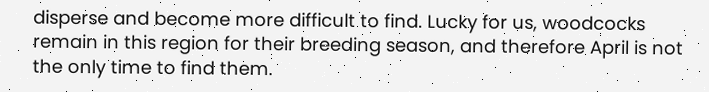disperse and become more difficult to find. Lucky for us, woodcocks remain in this region for their breeding season, and therefore April is not the only time to find them.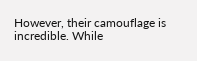However, their camouflage is incredible. While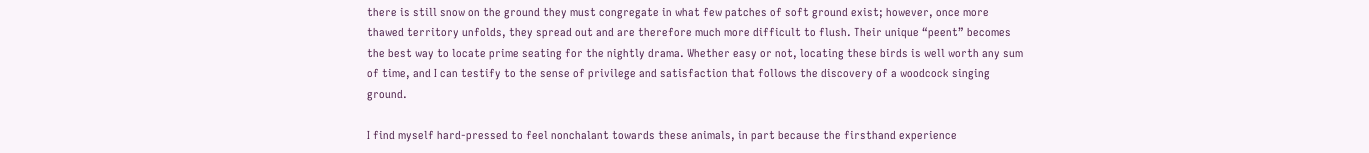there is still snow on the ground they must congregate in what few patches of soft ground exist; however, once more thawed territory unfolds, they spread out and are therefore much more difficult to flush. Their unique “peent” becomes the best way to locate prime seating for the nightly drama. Whether easy or not, locating these birds is well worth any sum of time, and I can testify to the sense of privilege and satisfaction that follows the discovery of a woodcock singing ground.

I find myself hard-pressed to feel nonchalant towards these animals, in part because the firsthand experience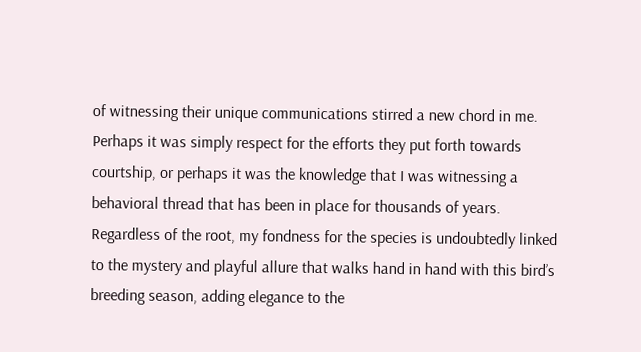of witnessing their unique communications stirred a new chord in me. Perhaps it was simply respect for the efforts they put forth towards courtship, or perhaps it was the knowledge that I was witnessing a behavioral thread that has been in place for thousands of years. Regardless of the root, my fondness for the species is undoubtedly linked to the mystery and playful allure that walks hand in hand with this bird’s breeding season, adding elegance to the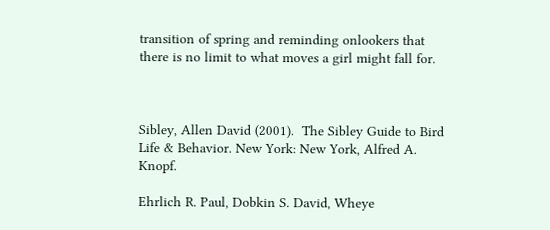transition of spring and reminding onlookers that there is no limit to what moves a girl might fall for.



Sibley, Allen David (2001).  The Sibley Guide to Bird Life & Behavior. New York: New York, Alfred A. Knopf.

Ehrlich R. Paul, Dobkin S. David, Wheye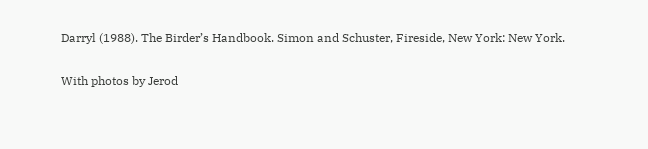Darryl (1988). The Birder’s Handbook. Simon and Schuster, Fireside, New York: New York.

With photos by Jerod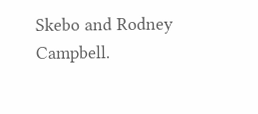Skebo and Rodney Campbell.